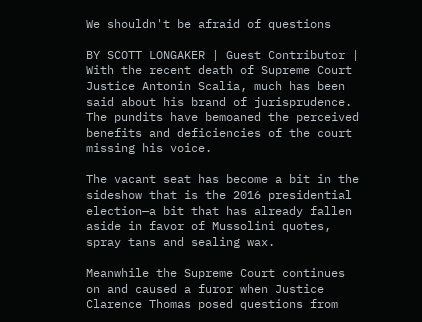We shouldn't be afraid of questions

BY SCOTT LONGAKER | Guest Contributor | With the recent death of Supreme Court Justice Antonin Scalia, much has been said about his brand of jurisprudence. The pundits have bemoaned the perceived benefits and deficiencies of the court missing his voice.

The vacant seat has become a bit in the sideshow that is the 2016 presidential election—a bit that has already fallen aside in favor of Mussolini quotes, spray tans and sealing wax.

Meanwhile the Supreme Court continues on and caused a furor when Justice Clarence Thomas posed questions from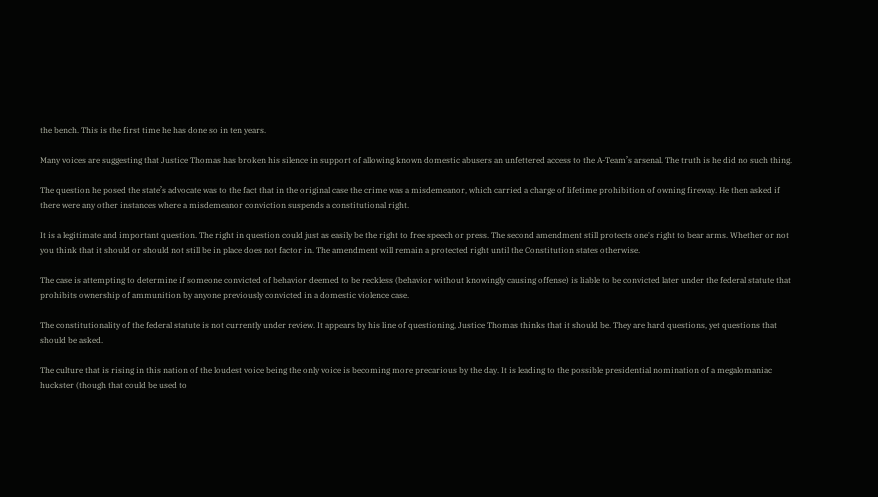the bench. This is the first time he has done so in ten years.

Many voices are suggesting that Justice Thomas has broken his silence in support of allowing known domestic abusers an unfettered access to the A-Team’s arsenal. The truth is he did no such thing.

The question he posed the state’s advocate was to the fact that in the original case the crime was a misdemeanor, which carried a charge of lifetime prohibition of owning fireway. He then asked if there were any other instances where a misdemeanor conviction suspends a constitutional right.

It is a legitimate and important question. The right in question could just as easily be the right to free speech or press. The second amendment still protects one's right to bear arms. Whether or not you think that it should or should not still be in place does not factor in. The amendment will remain a protected right until the Constitution states otherwise.

The case is attempting to determine if someone convicted of behavior deemed to be reckless (behavior without knowingly causing offense) is liable to be convicted later under the federal statute that prohibits ownership of ammunition by anyone previously convicted in a domestic violence case.

The constitutionality of the federal statute is not currently under review. It appears by his line of questioning, Justice Thomas thinks that it should be. They are hard questions, yet questions that should be asked.

The culture that is rising in this nation of the loudest voice being the only voice is becoming more precarious by the day. It is leading to the possible presidential nomination of a megalomaniac huckster (though that could be used to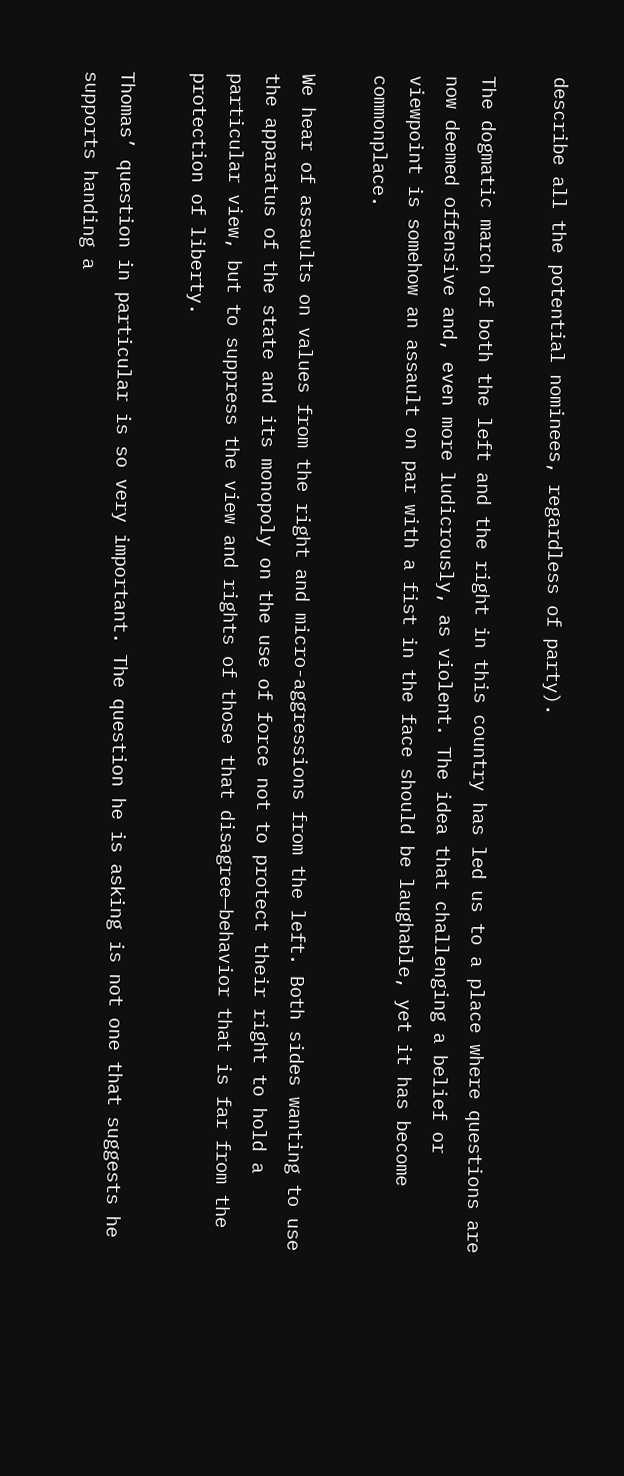describe all the potential nominees, regardless of party).

The dogmatic march of both the left and the right in this country has led us to a place where questions are now deemed offensive and, even more ludicrously, as violent. The idea that challenging a belief or viewpoint is somehow an assault on par with a fist in the face should be laughable, yet it has become commonplace.

We hear of assaults on values from the right and micro-aggressions from the left. Both sides wanting to use the apparatus of the state and its monopoly on the use of force not to protect their right to hold a particular view, but to suppress the view and rights of those that disagree—behavior that is far from the protection of liberty.

Thomas’ question in particular is so very important. The question he is asking is not one that suggests he supports handing a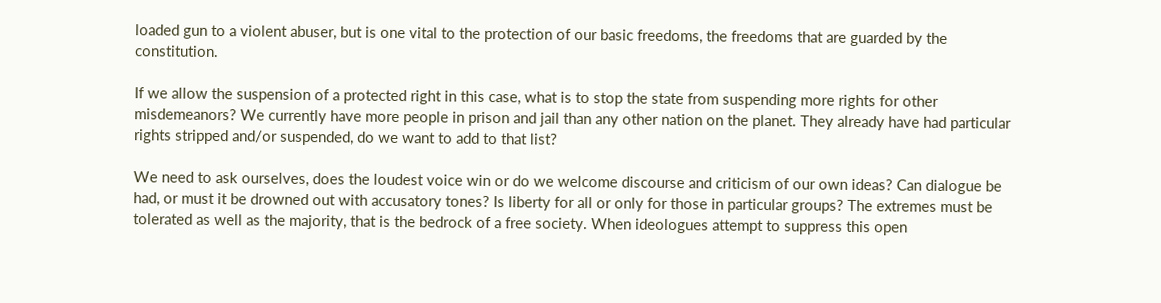loaded gun to a violent abuser, but is one vital to the protection of our basic freedoms, the freedoms that are guarded by the constitution.

If we allow the suspension of a protected right in this case, what is to stop the state from suspending more rights for other misdemeanors? We currently have more people in prison and jail than any other nation on the planet. They already have had particular rights stripped and/or suspended, do we want to add to that list?

We need to ask ourselves, does the loudest voice win or do we welcome discourse and criticism of our own ideas? Can dialogue be had, or must it be drowned out with accusatory tones? Is liberty for all or only for those in particular groups? The extremes must be tolerated as well as the majority, that is the bedrock of a free society. When ideologues attempt to suppress this open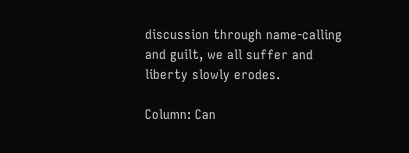discussion through name-calling and guilt, we all suffer and liberty slowly erodes.

Column: Can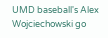UMD baseball's Alex Wojciechowski go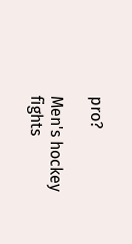pro?

Men's hockey fights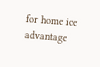for home ice advantage